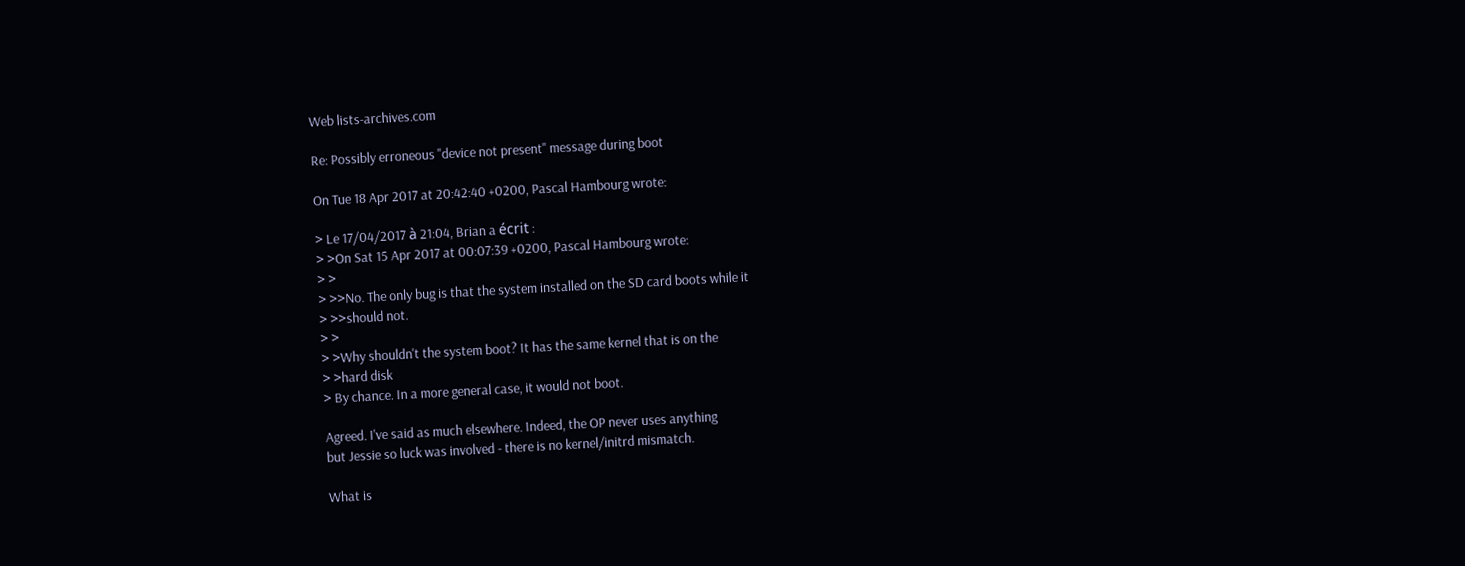Web lists-archives.com

Re: Possibly erroneous "device not present" message during boot

On Tue 18 Apr 2017 at 20:42:40 +0200, Pascal Hambourg wrote:

> Le 17/04/2017 à 21:04, Brian a écrit :
> >On Sat 15 Apr 2017 at 00:07:39 +0200, Pascal Hambourg wrote:
> >
> >>No. The only bug is that the system installed on the SD card boots while it
> >>should not.
> >
> >Why shouldn't the system boot? It has the same kernel that is on the
> >hard disk
> By chance. In a more general case, it would not boot.

Agreed. I've said as much elsewhere. Indeed, the OP never uses anything
but Jessie so luck was involved - there is no kernel/initrd mismatch.

What is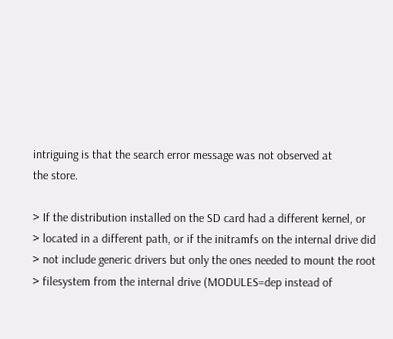intriguing is that the search error message was not observed at
the store.

> If the distribution installed on the SD card had a different kernel, or
> located in a different path, or if the initramfs on the internal drive did
> not include generic drivers but only the ones needed to mount the root
> filesystem from the internal drive (MODULES=dep instead of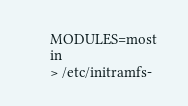MODULES=most in
> /etc/initramfs-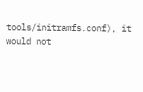tools/initramfs.conf), it would not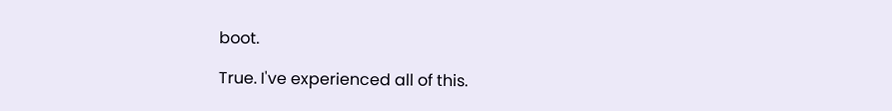boot.

True. I've experienced all of this.